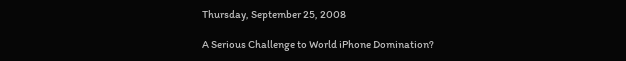Thursday, September 25, 2008

A Serious Challenge to World iPhone Domination?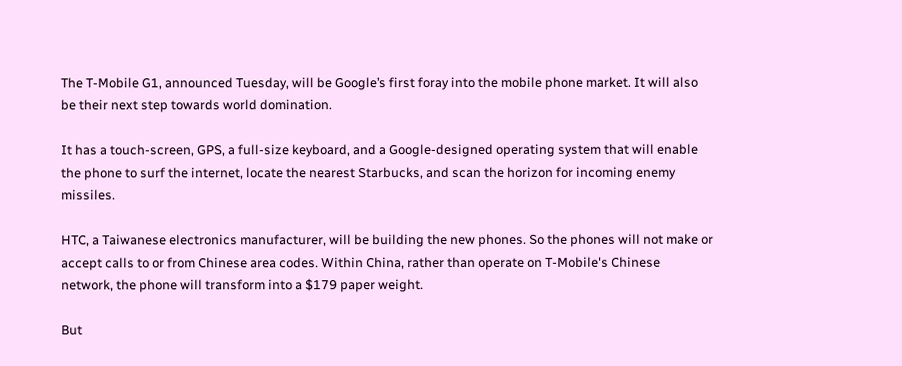The T-Mobile G1, announced Tuesday, will be Google’s first foray into the mobile phone market. It will also be their next step towards world domination.

It has a touch-screen, GPS, a full-size keyboard, and a Google-designed operating system that will enable the phone to surf the internet, locate the nearest Starbucks, and scan the horizon for incoming enemy missiles.

HTC, a Taiwanese electronics manufacturer, will be building the new phones. So the phones will not make or accept calls to or from Chinese area codes. Within China, rather than operate on T-Mobile's Chinese network, the phone will transform into a $179 paper weight.

But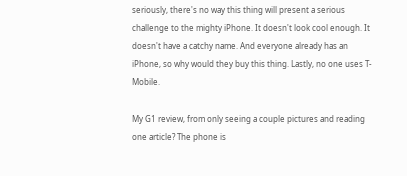seriously, there's no way this thing will present a serious challenge to the mighty iPhone. It doesn't look cool enough. It doesn't have a catchy name. And everyone already has an iPhone, so why would they buy this thing. Lastly, no one uses T-Mobile.

My G1 review, from only seeing a couple pictures and reading one article? The phone is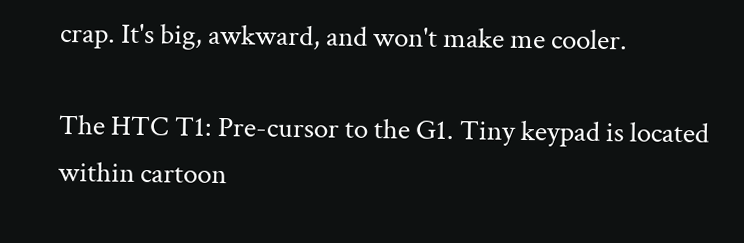crap. It's big, awkward, and won't make me cooler.

The HTC T1: Pre-cursor to the G1. Tiny keypad is located within cartoon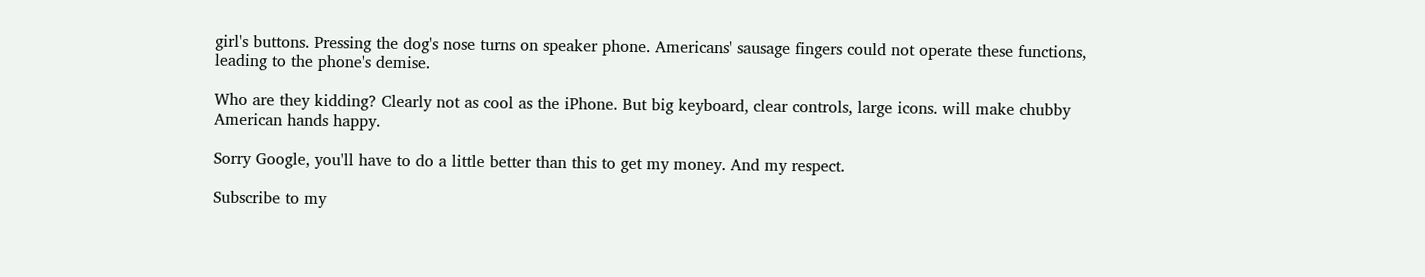girl's buttons. Pressing the dog's nose turns on speaker phone. Americans' sausage fingers could not operate these functions, leading to the phone's demise.

Who are they kidding? Clearly not as cool as the iPhone. But big keyboard, clear controls, large icons. will make chubby American hands happy.

Sorry Google, you'll have to do a little better than this to get my money. And my respect.

Subscribe to my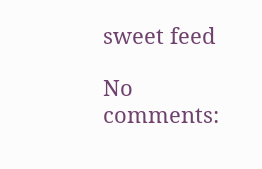sweet feed

No comments: